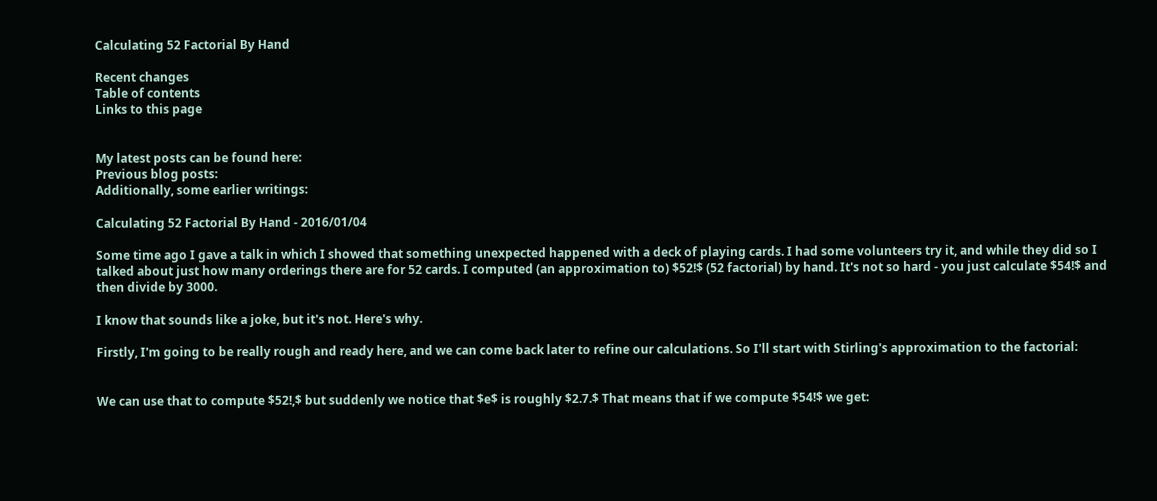Calculating 52 Factorial By Hand

Recent changes
Table of contents
Links to this page


My latest posts can be found here:
Previous blog posts:
Additionally, some earlier writings:

Calculating 52 Factorial By Hand - 2016/01/04

Some time ago I gave a talk in which I showed that something unexpected happened with a deck of playing cards. I had some volunteers try it, and while they did so I talked about just how many orderings there are for 52 cards. I computed (an approximation to) $52!$ (52 factorial) by hand. It's not so hard - you just calculate $54!$ and then divide by 3000.

I know that sounds like a joke, but it's not. Here's why.

Firstly, I'm going to be really rough and ready here, and we can come back later to refine our calculations. So I'll start with Stirling's approximation to the factorial:


We can use that to compute $52!,$ but suddenly we notice that $e$ is roughly $2.7.$ That means that if we compute $54!$ we get: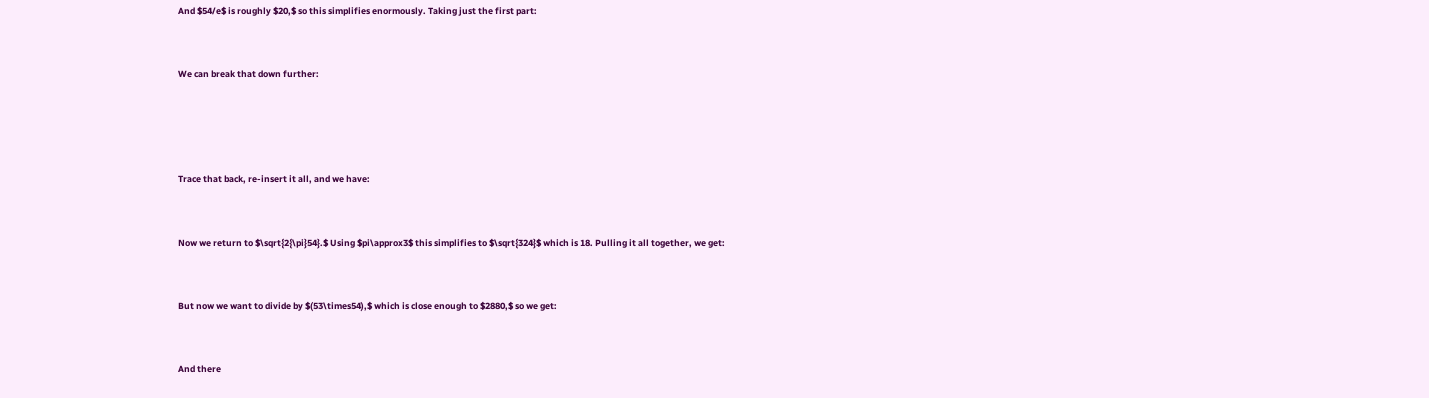And $54/e$ is roughly $20,$ so this simplifies enormously. Taking just the first part:


We can break that down further:




Trace that back, re-insert it all, and we have:


Now we return to $\sqrt{2{\pi}54}.$ Using $pi\approx3$ this simplifies to $\sqrt{324}$ which is 18. Pulling it all together, we get:


But now we want to divide by $(53\times54),$ which is close enough to $2880,$ so we get:


And there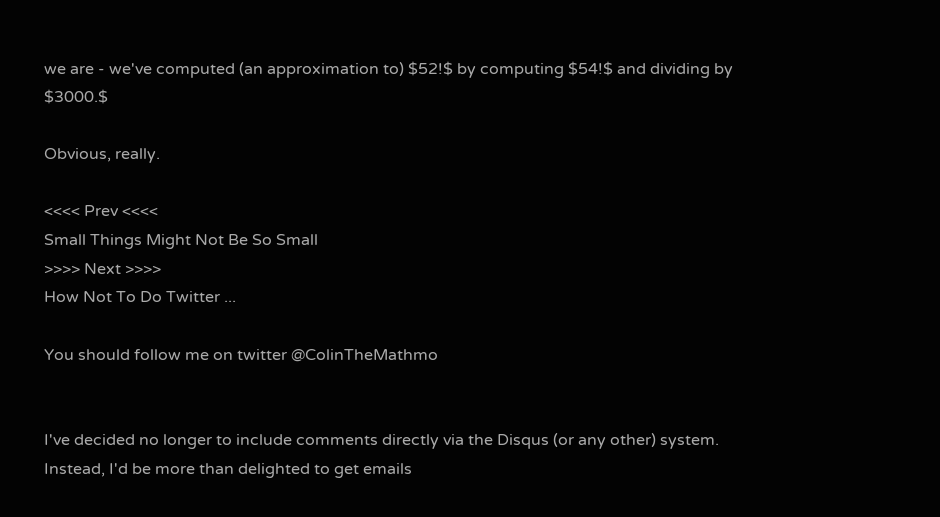we are - we've computed (an approximation to) $52!$ by computing $54!$ and dividing by $3000.$

Obvious, really.

<<<< Prev <<<<
Small Things Might Not Be So Small
>>>> Next >>>>
How Not To Do Twitter ...

You should follow me on twitter @ColinTheMathmo


I've decided no longer to include comments directly via the Disqus (or any other) system. Instead, I'd be more than delighted to get emails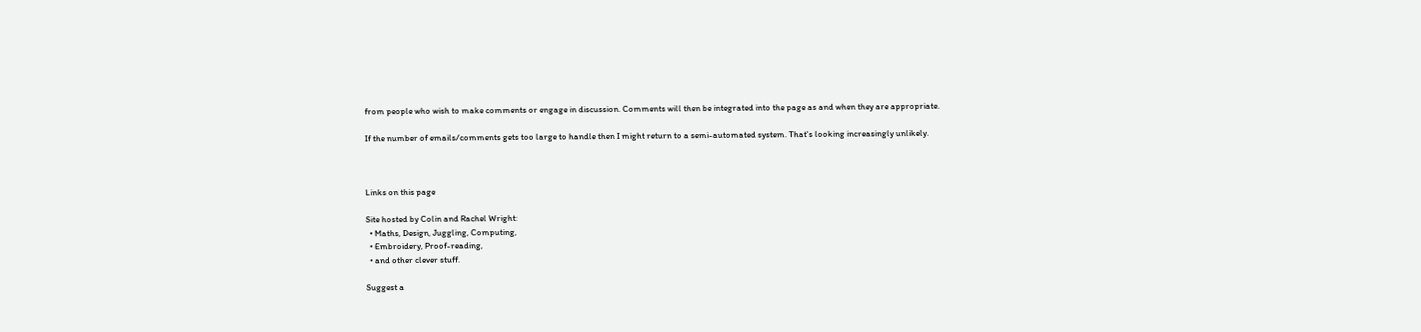from people who wish to make comments or engage in discussion. Comments will then be integrated into the page as and when they are appropriate.

If the number of emails/comments gets too large to handle then I might return to a semi-automated system. That's looking increasingly unlikely.



Links on this page

Site hosted by Colin and Rachel Wright:
  • Maths, Design, Juggling, Computing,
  • Embroidery, Proof-reading,
  • and other clever stuff.

Suggest a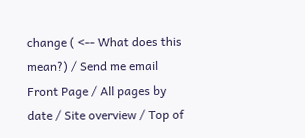change ( <-- What does this mean?) / Send me email
Front Page / All pages by date / Site overview / Top of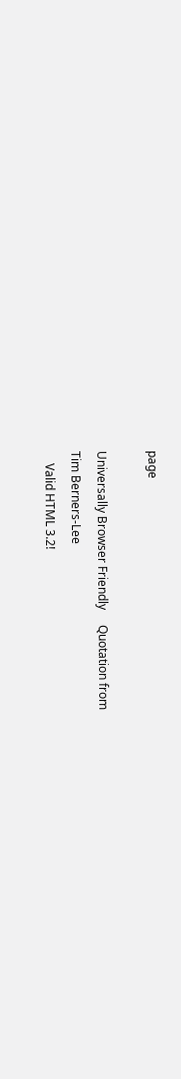page

Universally Browser Friendly     Quotation from
Tim Berners-Lee
    Valid HTML 3.2!